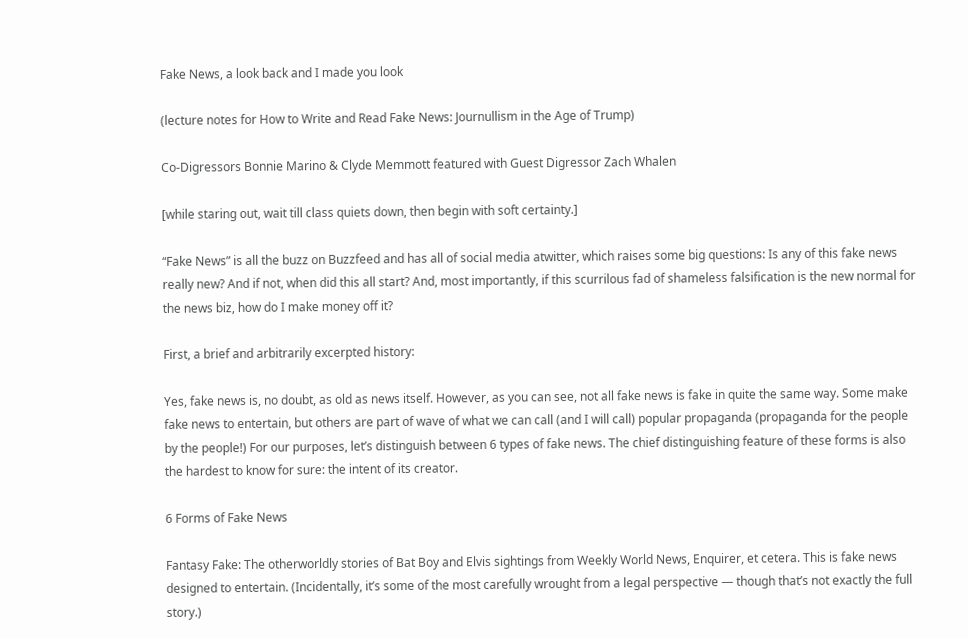Fake News, a look back and I made you look

(lecture notes for How to Write and Read Fake News: Journullism in the Age of Trump)

Co-Digressors Bonnie Marino & Clyde Memmott featured with Guest Digressor Zach Whalen

[while staring out, wait till class quiets down, then begin with soft certainty.]

“Fake News” is all the buzz on Buzzfeed and has all of social media atwitter, which raises some big questions: Is any of this fake news really new? And if not, when did this all start? And, most importantly, if this scurrilous fad of shameless falsification is the new normal for the news biz, how do I make money off it?

First, a brief and arbitrarily excerpted history:

Yes, fake news is, no doubt, as old as news itself. However, as you can see, not all fake news is fake in quite the same way. Some make fake news to entertain, but others are part of wave of what we can call (and I will call) popular propaganda (propaganda for the people by the people!) For our purposes, let’s distinguish between 6 types of fake news. The chief distinguishing feature of these forms is also the hardest to know for sure: the intent of its creator.

6 Forms of Fake News

Fantasy Fake: The otherworldly stories of Bat Boy and Elvis sightings from Weekly World News, Enquirer, et cetera. This is fake news designed to entertain. (Incidentally, it’s some of the most carefully wrought from a legal perspective — though that’s not exactly the full story.)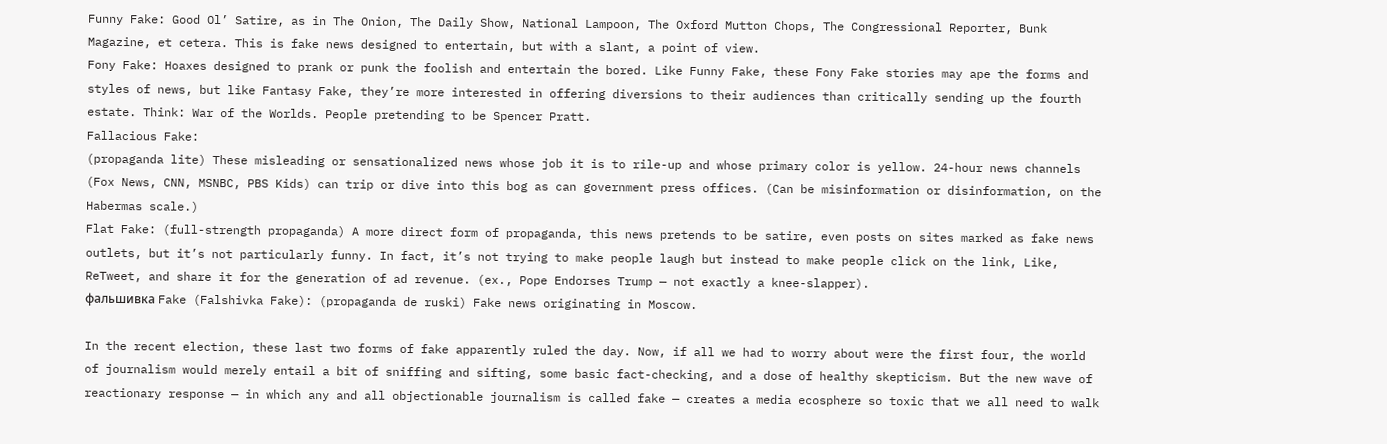Funny Fake: Good Ol’ Satire, as in The Onion, The Daily Show, National Lampoon, The Oxford Mutton Chops, The Congressional Reporter, Bunk Magazine, et cetera. This is fake news designed to entertain, but with a slant, a point of view.
Fony Fake: Hoaxes designed to prank or punk the foolish and entertain the bored. Like Funny Fake, these Fony Fake stories may ape the forms and styles of news, but like Fantasy Fake, they’re more interested in offering diversions to their audiences than critically sending up the fourth estate. Think: War of the Worlds. People pretending to be Spencer Pratt.
Fallacious Fake:
(propaganda lite) These misleading or sensationalized news whose job it is to rile-up and whose primary color is yellow. 24-hour news channels (Fox News, CNN, MSNBC, PBS Kids) can trip or dive into this bog as can government press offices. (Can be misinformation or disinformation, on the Habermas scale.)
Flat Fake: (full-strength propaganda) A more direct form of propaganda, this news pretends to be satire, even posts on sites marked as fake news outlets, but it’s not particularly funny. In fact, it’s not trying to make people laugh but instead to make people click on the link, Like, ReTweet, and share it for the generation of ad revenue. (ex., Pope Endorses Trump — not exactly a knee-slapper).
фальшивка Fake (Falshivka Fake): (propaganda de ruski) Fake news originating in Moscow.

In the recent election, these last two forms of fake apparently ruled the day. Now, if all we had to worry about were the first four, the world of journalism would merely entail a bit of sniffing and sifting, some basic fact-checking, and a dose of healthy skepticism. But the new wave of reactionary response — in which any and all objectionable journalism is called fake — creates a media ecosphere so toxic that we all need to walk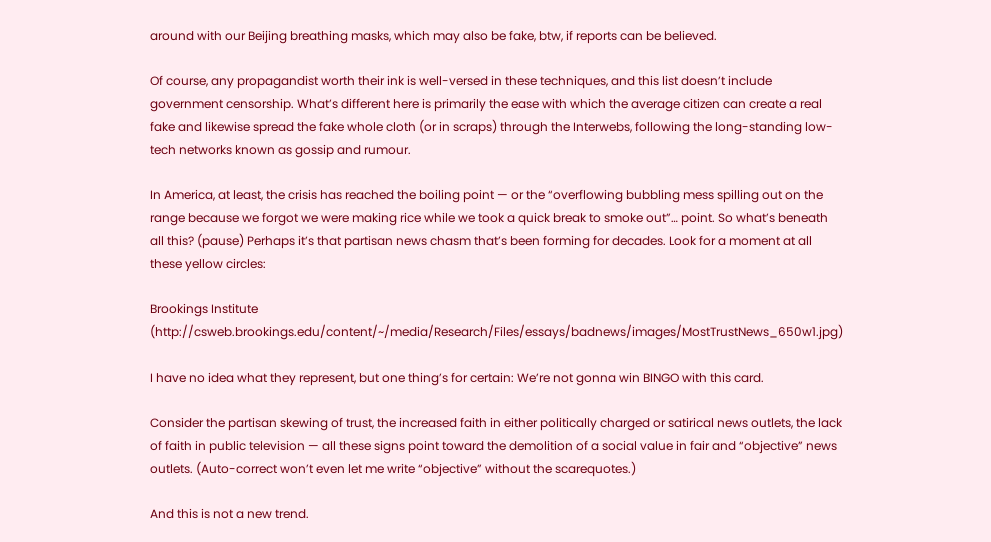around with our Beijing breathing masks, which may also be fake, btw, if reports can be believed.

Of course, any propagandist worth their ink is well-versed in these techniques, and this list doesn’t include government censorship. What’s different here is primarily the ease with which the average citizen can create a real fake and likewise spread the fake whole cloth (or in scraps) through the Interwebs, following the long-standing low-tech networks known as gossip and rumour.

In America, at least, the crisis has reached the boiling point — or the “overflowing bubbling mess spilling out on the range because we forgot we were making rice while we took a quick break to smoke out”… point. So what’s beneath all this? (pause) Perhaps it’s that partisan news chasm that’s been forming for decades. Look for a moment at all these yellow circles:

Brookings Institute (http://csweb.brookings.edu/content/~/media/Research/Files/essays/badnews/images/MostTrustNews_650w1.jpg)

I have no idea what they represent, but one thing’s for certain: We’re not gonna win BINGO with this card.

Consider the partisan skewing of trust, the increased faith in either politically charged or satirical news outlets, the lack of faith in public television — all these signs point toward the demolition of a social value in fair and “objective” news outlets. (Auto-correct won’t even let me write “objective” without the scarequotes.)

And this is not a new trend.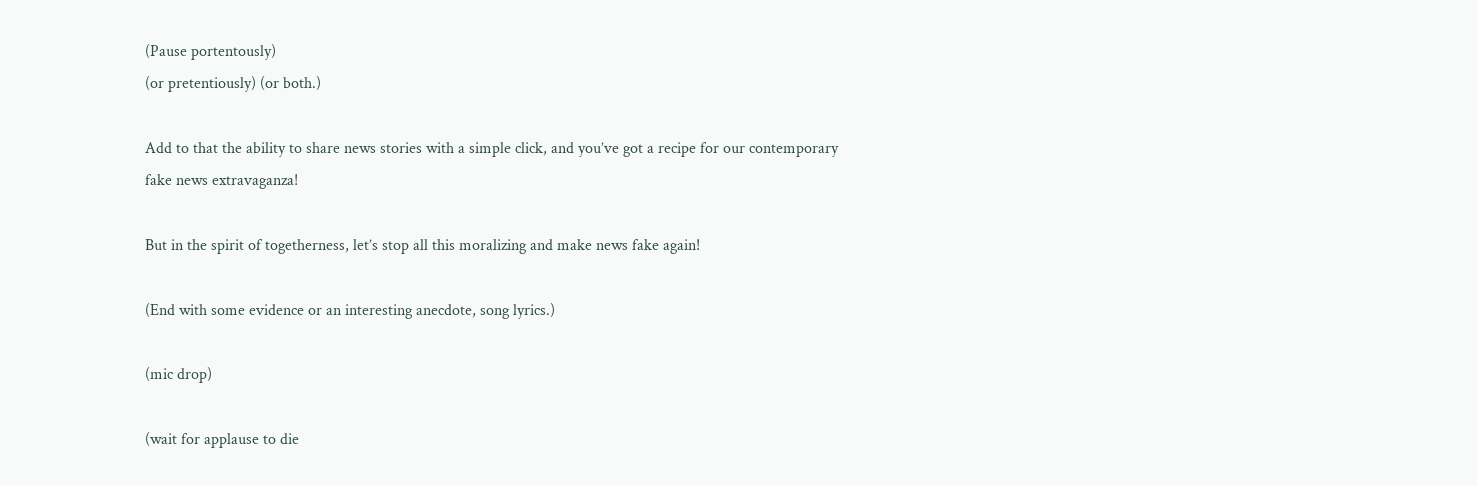(Pause portentously)
(or pretentiously) (or both.)

Add to that the ability to share news stories with a simple click, and you’ve got a recipe for our contemporary fake news extravaganza!

But in the spirit of togetherness, let’s stop all this moralizing and make news fake again!

(End with some evidence or an interesting anecdote, song lyrics.)

(mic drop)

(wait for applause to die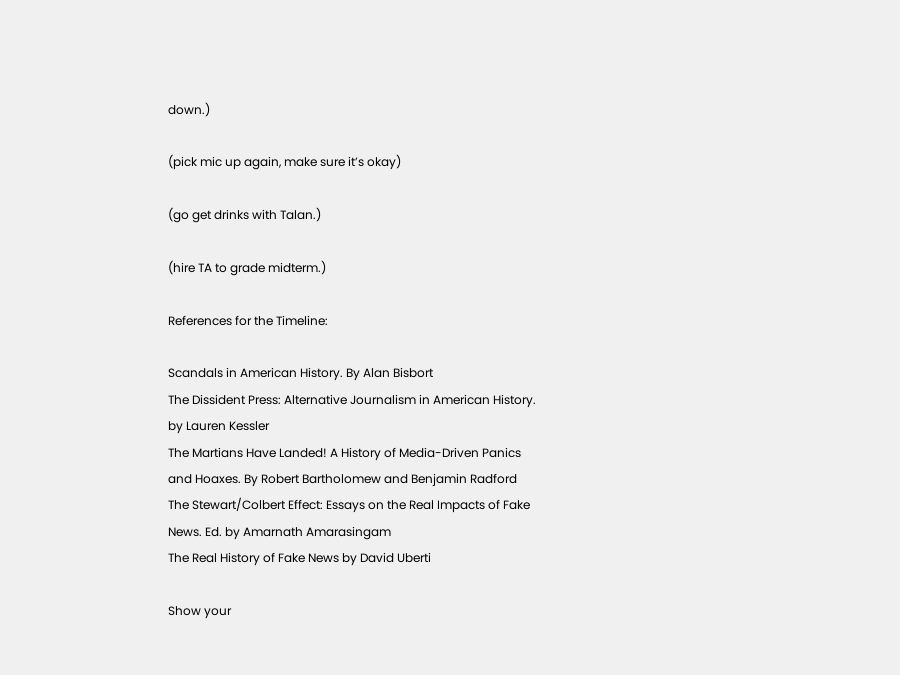down.)

(pick mic up again, make sure it’s okay)

(go get drinks with Talan.)

(hire TA to grade midterm.)

References for the Timeline:

Scandals in American History. By Alan Bisbort
The Dissident Press: Alternative Journalism in American History. by Lauren Kessler
The Martians Have Landed! A History of Media-Driven Panics and Hoaxes. By Robert Bartholomew and Benjamin Radford
The Stewart/Colbert Effect: Essays on the Real Impacts of Fake News. Ed. by Amarnath Amarasingam
The Real History of Fake News by David Uberti

Show your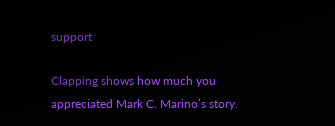support

Clapping shows how much you appreciated Mark C. Marino’s story.